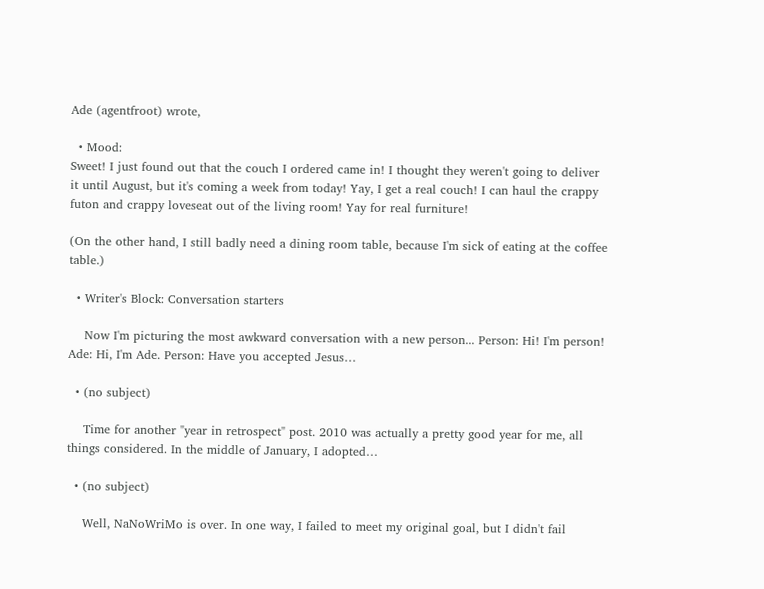Ade (agentfroot) wrote,

  • Mood:
Sweet! I just found out that the couch I ordered came in! I thought they weren't going to deliver it until August, but it's coming a week from today! Yay, I get a real couch! I can haul the crappy futon and crappy loveseat out of the living room! Yay for real furniture!

(On the other hand, I still badly need a dining room table, because I'm sick of eating at the coffee table.)

  • Writer's Block: Conversation starters

    Now I'm picturing the most awkward conversation with a new person... Person: Hi! I'm person! Ade: Hi, I'm Ade. Person: Have you accepted Jesus…

  • (no subject)

    Time for another "year in retrospect" post. 2010 was actually a pretty good year for me, all things considered. In the middle of January, I adopted…

  • (no subject)

    Well, NaNoWriMo is over. In one way, I failed to meet my original goal, but I didn't fail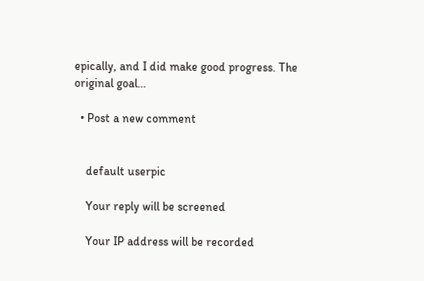epically, and I did make good progress. The original goal…

  • Post a new comment


    default userpic

    Your reply will be screened

    Your IP address will be recorded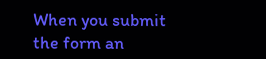When you submit the form an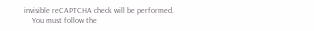invisible reCAPTCHA check will be performed.
    You must follow the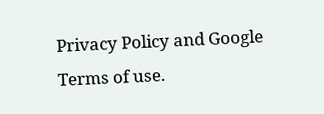Privacy Policy and Google Terms of use.